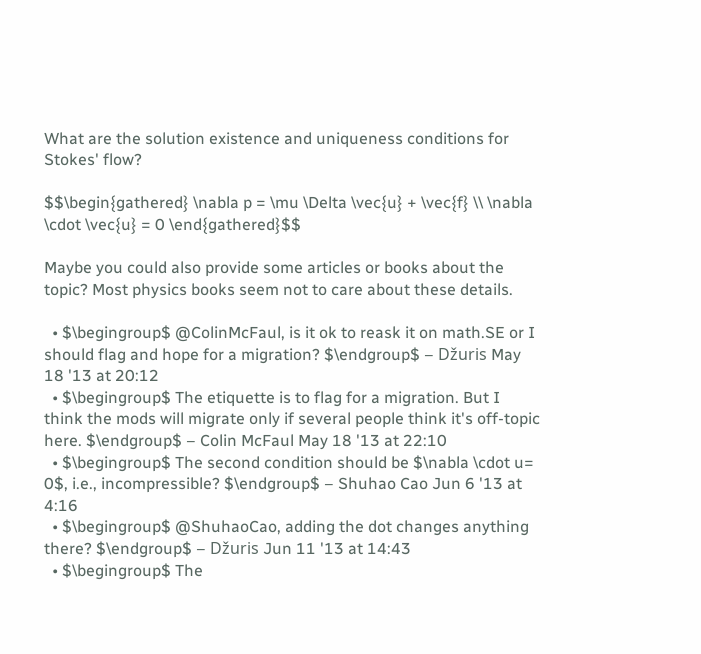What are the solution existence and uniqueness conditions for Stokes' flow?

$$\begin{gathered} \nabla p = \mu \Delta \vec{u} + \vec{f} \\ \nabla \cdot \vec{u} = 0 \end{gathered}$$

Maybe you could also provide some articles or books about the topic? Most physics books seem not to care about these details.

  • $\begingroup$ @ColinMcFaul, is it ok to reask it on math.SE or I should flag and hope for a migration? $\endgroup$ – Džuris May 18 '13 at 20:12
  • $\begingroup$ The etiquette is to flag for a migration. But I think the mods will migrate only if several people think it's off-topic here. $\endgroup$ – Colin McFaul May 18 '13 at 22:10
  • $\begingroup$ The second condition should be $\nabla \cdot u= 0$, i.e., incompressible? $\endgroup$ – Shuhao Cao Jun 6 '13 at 4:16
  • $\begingroup$ @ShuhaoCao, adding the dot changes anything there? $\endgroup$ – Džuris Jun 11 '13 at 14:43
  • $\begingroup$ The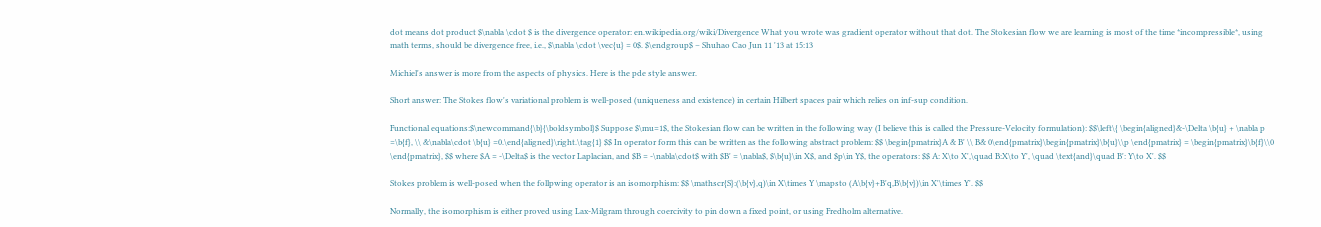dot means dot product $\nabla \cdot $ is the divergence operator: en.wikipedia.org/wiki/Divergence What you wrote was gradient operator without that dot. The Stokesian flow we are learning is most of the time *incompressible*, using math terms, should be divergence free, i.e., $\nabla \cdot \vec{u} = 0$. $\endgroup$ – Shuhao Cao Jun 11 '13 at 15:13

Michiel's answer is more from the aspects of physics. Here is the pde style answer.

Short answer: The Stokes flow's variational problem is well-posed (uniqueness and existence) in certain Hilbert spaces pair which relies on inf-sup condition.

Functional equations:$\newcommand{\b}{\boldsymbol}$ Suppose $\mu=1$, the Stokesian flow can be written in the following way (I believe this is called the Pressure-Velocity formulation): $$\left\{ \begin{aligned}&-\Delta \b{u} + \nabla p =\b{f}, \\ &\nabla\cdot \b{u} =0.\end{aligned}\right.\tag{1} $$ In operator form this can be written as the following abstract problem: $$ \begin{pmatrix}A & B' \\ B& 0\end{pmatrix}\begin{pmatrix}\b{u}\\p \end{pmatrix} = \begin{pmatrix}\b{f}\\0 \end{pmatrix}, $$ where $A = -\Delta$ is the vector Laplacian, and $B = -\nabla\cdot$ with $B' = \nabla$, $\b{u}\in X$, and $p\in Y$, the operators: $$ A: X\to X',\quad B:X\to Y', \quad \text{and}\quad B': Y\to X'. $$

Stokes problem is well-posed when the follpwing operator is an isomorphism: $$ \mathscr{S}:(\b{v},q)\in X\times Y \mapsto (A\b{v}+B'q,B\b{v})\in X'\times Y'. $$

Normally, the isomorphism is either proved using Lax-Milgram through coercivity to pin down a fixed point, or using Fredholm alternative.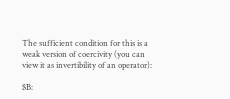The sufficient condition for this is a weak version of coercivity (you can view it as invertibility of an operator):

$B: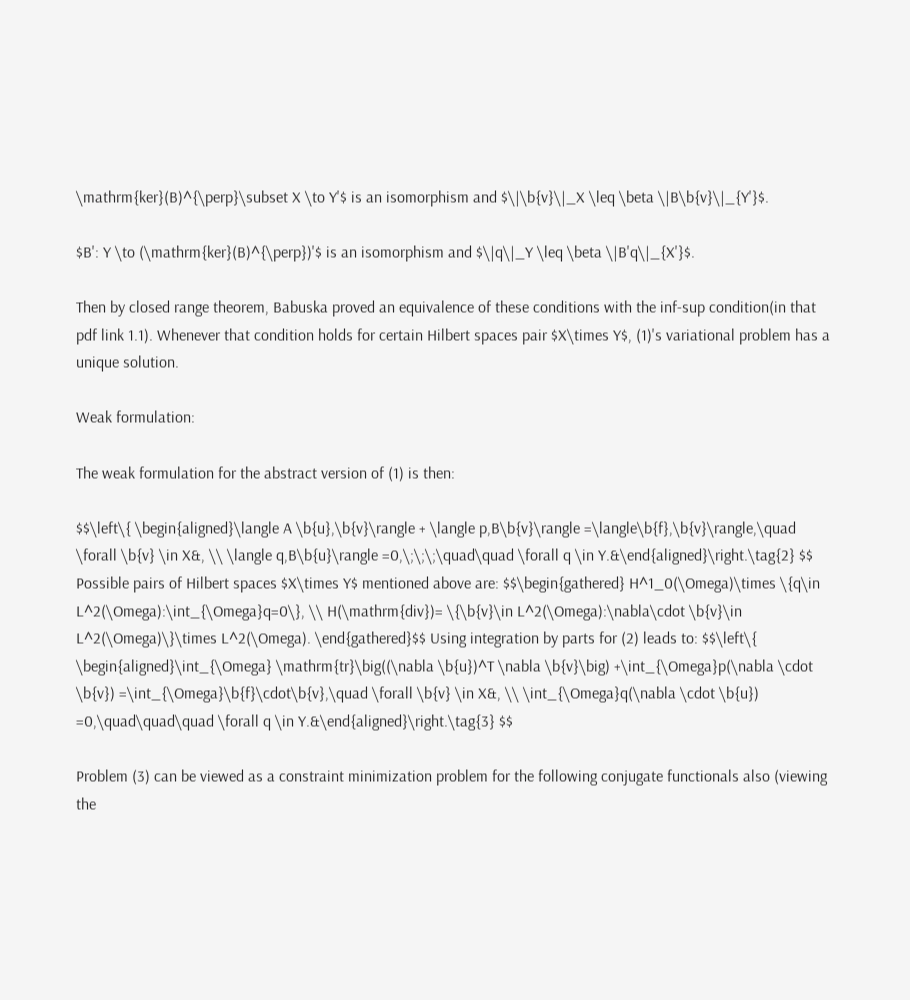\mathrm{ker}(B)^{\perp}\subset X \to Y'$ is an isomorphism and $\|\b{v}\|_X \leq \beta \|B\b{v}\|_{Y'}$.

$B': Y \to (\mathrm{ker}(B)^{\perp})'$ is an isomorphism and $\|q\|_Y \leq \beta \|B'q\|_{X'}$.

Then by closed range theorem, Babuska proved an equivalence of these conditions with the inf-sup condition(in that pdf link 1.1). Whenever that condition holds for certain Hilbert spaces pair $X\times Y$, (1)'s variational problem has a unique solution.

Weak formulation:

The weak formulation for the abstract version of (1) is then:

$$\left\{ \begin{aligned}\langle A \b{u},\b{v}\rangle + \langle p,B\b{v}\rangle =\langle\b{f},\b{v}\rangle,\quad \forall \b{v} \in X&, \\ \langle q,B\b{u}\rangle =0,\;\;\;\quad\quad \forall q \in Y.&\end{aligned}\right.\tag{2} $$ Possible pairs of Hilbert spaces $X\times Y$ mentioned above are: $$\begin{gathered} H^1_0(\Omega)\times \{q\in L^2(\Omega):\int_{\Omega}q=0\}, \\ H(\mathrm{div})= \{\b{v}\in L^2(\Omega):\nabla\cdot \b{v}\in L^2(\Omega)\}\times L^2(\Omega). \end{gathered}$$ Using integration by parts for (2) leads to: $$\left\{ \begin{aligned}\int_{\Omega} \mathrm{tr}\big((\nabla \b{u})^T \nabla \b{v}\big) +\int_{\Omega}p(\nabla \cdot \b{v}) =\int_{\Omega}\b{f}\cdot\b{v},\quad \forall \b{v} \in X&, \\ \int_{\Omega}q(\nabla \cdot \b{u}) =0,\quad\quad\quad \forall q \in Y.&\end{aligned}\right.\tag{3} $$

Problem (3) can be viewed as a constraint minimization problem for the following conjugate functionals also (viewing the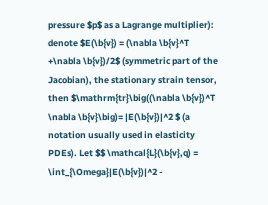pressure $p$ as a Lagrange multiplier): denote $E(\b{v}) = (\nabla \b{v}^T +\nabla \b{v})/2$ (symmetric part of the Jacobian), the stationary strain tensor, then $\mathrm{tr}\big((\nabla \b{v})^T \nabla \b{v}\big)= |E(\b{v})|^2 $ (a notation usually used in elasticity PDEs). Let $$ \mathcal{L}(\b{v},q) = \int_{\Omega}|E(\b{v})|^2 -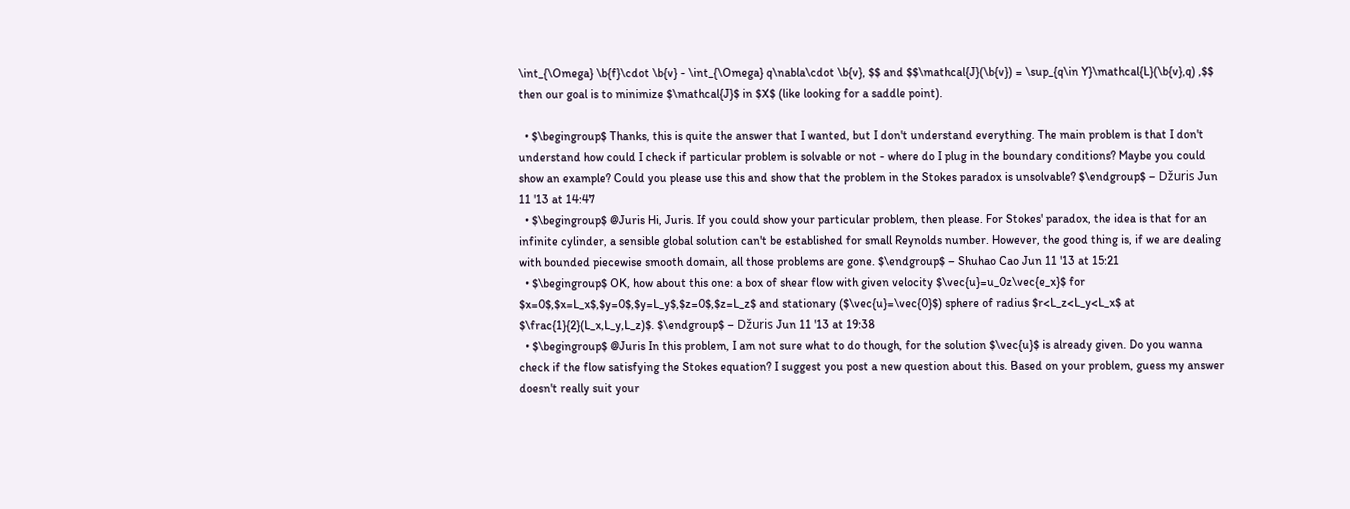\int_{\Omega} \b{f}\cdot \b{v} - \int_{\Omega} q\nabla\cdot \b{v}, $$ and $$\mathcal{J}(\b{v}) = \sup_{q\in Y}\mathcal{L}(\b{v},q) ,$$ then our goal is to minimize $\mathcal{J}$ in $X$ (like looking for a saddle point).

  • $\begingroup$ Thanks, this is quite the answer that I wanted, but I don't understand everything. The main problem is that I don't understand how could I check if particular problem is solvable or not - where do I plug in the boundary conditions? Maybe you could show an example? Could you please use this and show that the problem in the Stokes paradox is unsolvable? $\endgroup$ – Džuris Jun 11 '13 at 14:47
  • $\begingroup$ @Juris Hi, Juris. If you could show your particular problem, then please. For Stokes' paradox, the idea is that for an infinite cylinder, a sensible global solution can't be established for small Reynolds number. However, the good thing is, if we are dealing with bounded piecewise smooth domain, all those problems are gone. $\endgroup$ – Shuhao Cao Jun 11 '13 at 15:21
  • $\begingroup$ OK, how about this one: a box of shear flow with given velocity $\vec{u}=u_0z\vec{e_x}$ for $x=0$,$x=L_x$,$y=0$,$y=L_y$,$z=0$,$z=L_z$ and stationary ($\vec{u}=\vec{0}$) sphere of radius $r<L_z<L_y<L_x$ at $\frac{1}{2}(L_x,L_y,L_z)$. $\endgroup$ – Džuris Jun 11 '13 at 19:38
  • $\begingroup$ @Juris In this problem, I am not sure what to do though, for the solution $\vec{u}$ is already given. Do you wanna check if the flow satisfying the Stokes equation? I suggest you post a new question about this. Based on your problem, guess my answer doesn't really suit your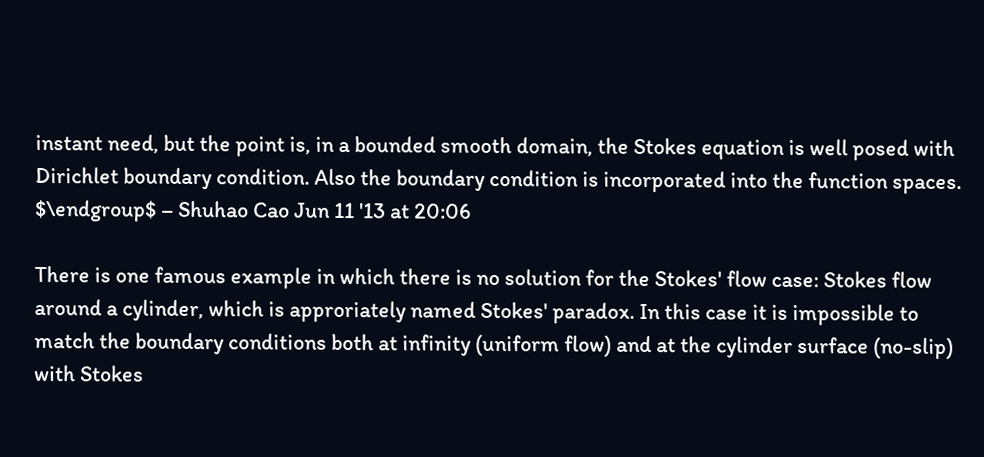instant need, but the point is, in a bounded smooth domain, the Stokes equation is well posed with Dirichlet boundary condition. Also the boundary condition is incorporated into the function spaces. $\endgroup$ – Shuhao Cao Jun 11 '13 at 20:06

There is one famous example in which there is no solution for the Stokes' flow case: Stokes flow around a cylinder, which is approriately named Stokes' paradox. In this case it is impossible to match the boundary conditions both at infinity (uniform flow) and at the cylinder surface (no-slip) with Stokes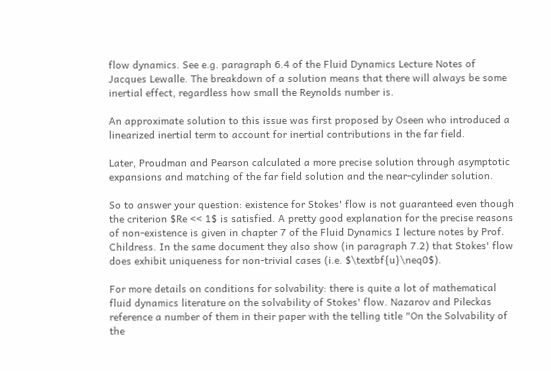flow dynamics. See e.g. paragraph 6.4 of the Fluid Dynamics Lecture Notes of Jacques Lewalle. The breakdown of a solution means that there will always be some inertial effect, regardless how small the Reynolds number is.

An approximate solution to this issue was first proposed by Oseen who introduced a linearized inertial term to account for inertial contributions in the far field.

Later, Proudman and Pearson calculated a more precise solution through asymptotic expansions and matching of the far field solution and the near-cylinder solution.

So to answer your question: existence for Stokes' flow is not guaranteed even though the criterion $Re << 1$ is satisfied. A pretty good explanation for the precise reasons of non-existence is given in chapter 7 of the Fluid Dynamics I lecture notes by Prof. Childress. In the same document they also show (in paragraph 7.2) that Stokes' flow does exhibit uniqueness for non-trivial cases (i.e. $\textbf{u}\neq0$).

For more details on conditions for solvability: there is quite a lot of mathematical fluid dynamics literature on the solvability of Stokes' flow. Nazarov and Pileckas reference a number of them in their paper with the telling title "On the Solvability of the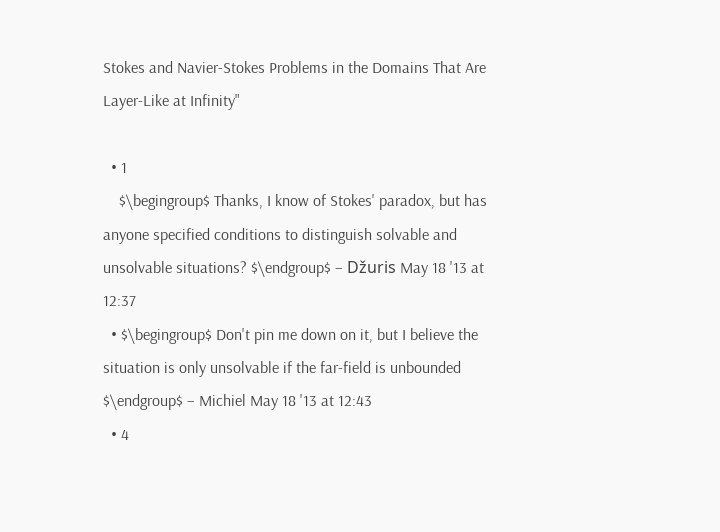Stokes and Navier-Stokes Problems in the Domains That Are Layer-Like at Infinity"

  • 1
    $\begingroup$ Thanks, I know of Stokes' paradox, but has anyone specified conditions to distinguish solvable and unsolvable situations? $\endgroup$ – Džuris May 18 '13 at 12:37
  • $\begingroup$ Don't pin me down on it, but I believe the situation is only unsolvable if the far-field is unbounded $\endgroup$ – Michiel May 18 '13 at 12:43
  • 4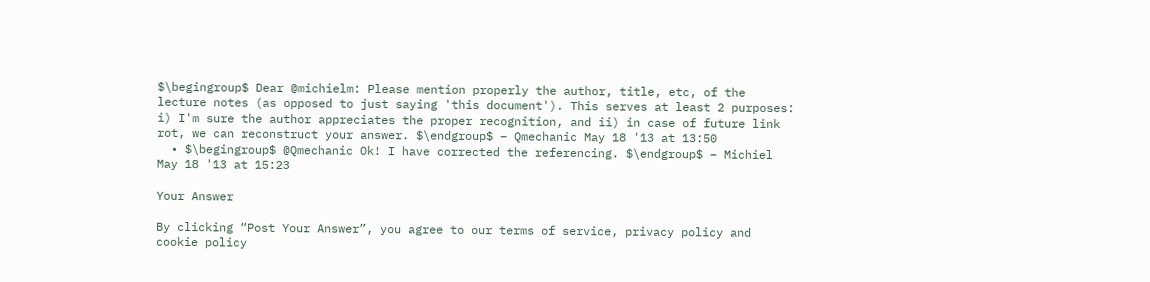$\begingroup$ Dear @michielm: Please mention properly the author, title, etc, of the lecture notes (as opposed to just saying 'this document'). This serves at least 2 purposes: i) I'm sure the author appreciates the proper recognition, and ii) in case of future link rot, we can reconstruct your answer. $\endgroup$ – Qmechanic May 18 '13 at 13:50
  • $\begingroup$ @Qmechanic Ok! I have corrected the referencing. $\endgroup$ – Michiel May 18 '13 at 15:23

Your Answer

By clicking “Post Your Answer”, you agree to our terms of service, privacy policy and cookie policy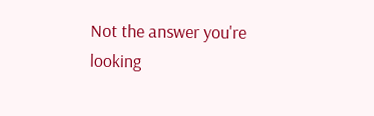Not the answer you're looking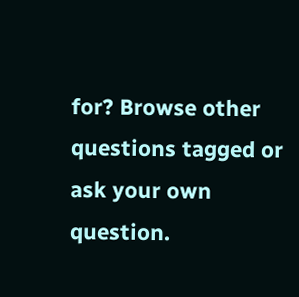for? Browse other questions tagged or ask your own question.